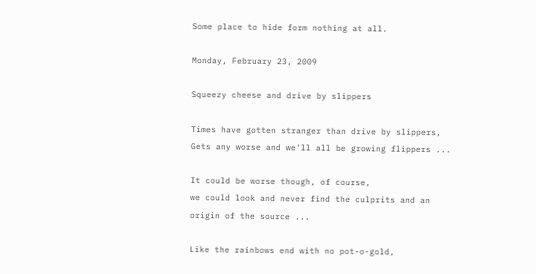Some place to hide form nothing at all.

Monday, February 23, 2009

Squeezy cheese and drive by slippers

Times have gotten stranger than drive by slippers,
Gets any worse and we'll all be growing flippers ...

It could be worse though, of course,
we could look and never find the culprits and an origin of the source ...

Like the rainbows end with no pot-o-gold,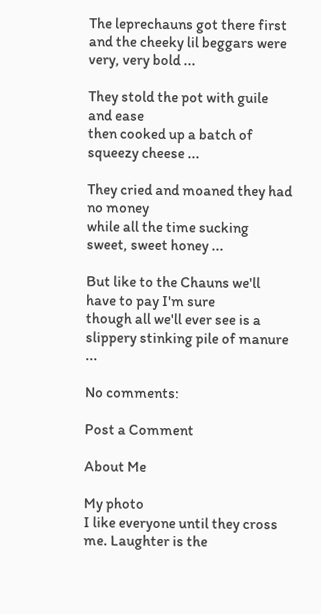The leprechauns got there first and the cheeky lil beggars were very, very bold ...

They stold the pot with guile and ease
then cooked up a batch of squeezy cheese ...

They cried and moaned they had no money
while all the time sucking sweet, sweet honey ...

But like to the Chauns we'll have to pay I'm sure
though all we'll ever see is a slippery stinking pile of manure ...

No comments:

Post a Comment

About Me

My photo
I like everyone until they cross me. Laughter is the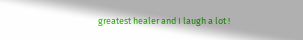greatest healer and I laugh a lot !